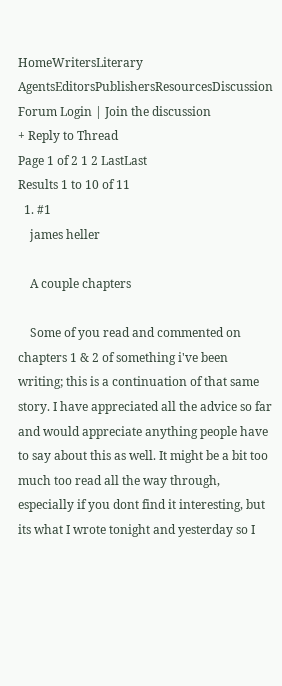HomeWritersLiterary AgentsEditorsPublishersResourcesDiscussion
Forum Login | Join the discussion
+ Reply to Thread
Page 1 of 2 1 2 LastLast
Results 1 to 10 of 11
  1. #1
    james heller

    A couple chapters

    Some of you read and commented on chapters 1 & 2 of something i've been writing; this is a continuation of that same story. I have appreciated all the advice so far and would appreciate anything people have to say about this as well. It might be a bit too much too read all the way through, especially if you dont find it interesting, but its what I wrote tonight and yesterday so I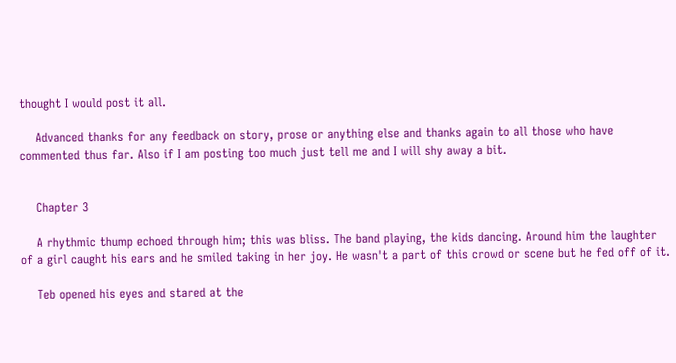thought I would post it all.

    Advanced thanks for any feedback on story, prose or anything else and thanks again to all those who have commented thus far. Also if I am posting too much just tell me and I will shy away a bit.


    Chapter 3

    A rhythmic thump echoed through him; this was bliss. The band playing, the kids dancing. Around him the laughter of a girl caught his ears and he smiled taking in her joy. He wasn't a part of this crowd or scene but he fed off of it.

    Teb opened his eyes and stared at the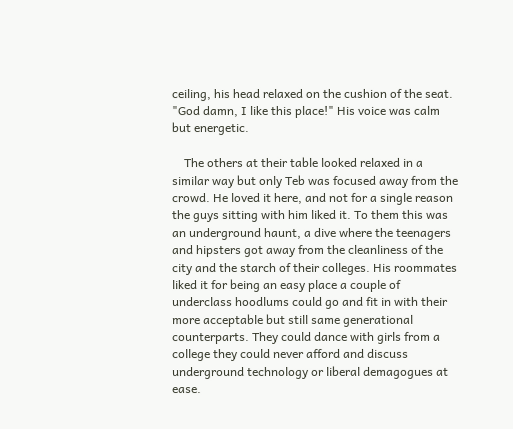ceiling, his head relaxed on the cushion of the seat. "God damn, I like this place!" His voice was calm but energetic.

    The others at their table looked relaxed in a similar way but only Teb was focused away from the crowd. He loved it here, and not for a single reason the guys sitting with him liked it. To them this was an underground haunt, a dive where the teenagers and hipsters got away from the cleanliness of the city and the starch of their colleges. His roommates liked it for being an easy place a couple of underclass hoodlums could go and fit in with their more acceptable but still same generational counterparts. They could dance with girls from a college they could never afford and discuss underground technology or liberal demagogues at ease.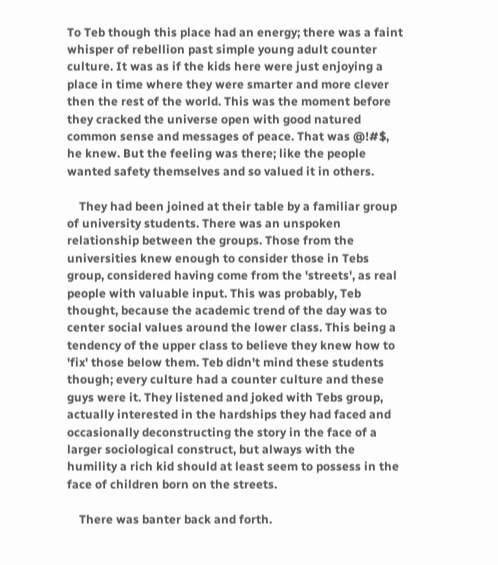To Teb though this place had an energy; there was a faint whisper of rebellion past simple young adult counter culture. It was as if the kids here were just enjoying a place in time where they were smarter and more clever then the rest of the world. This was the moment before they cracked the universe open with good natured common sense and messages of peace. That was @!#$, he knew. But the feeling was there; like the people wanted safety themselves and so valued it in others.

    They had been joined at their table by a familiar group of university students. There was an unspoken relationship between the groups. Those from the universities knew enough to consider those in Tebs group, considered having come from the 'streets', as real people with valuable input. This was probably, Teb thought, because the academic trend of the day was to center social values around the lower class. This being a tendency of the upper class to believe they knew how to 'fix' those below them. Teb didn't mind these students though; every culture had a counter culture and these guys were it. They listened and joked with Tebs group, actually interested in the hardships they had faced and occasionally deconstructing the story in the face of a larger sociological construct, but always with the humility a rich kid should at least seem to possess in the face of children born on the streets.

    There was banter back and forth.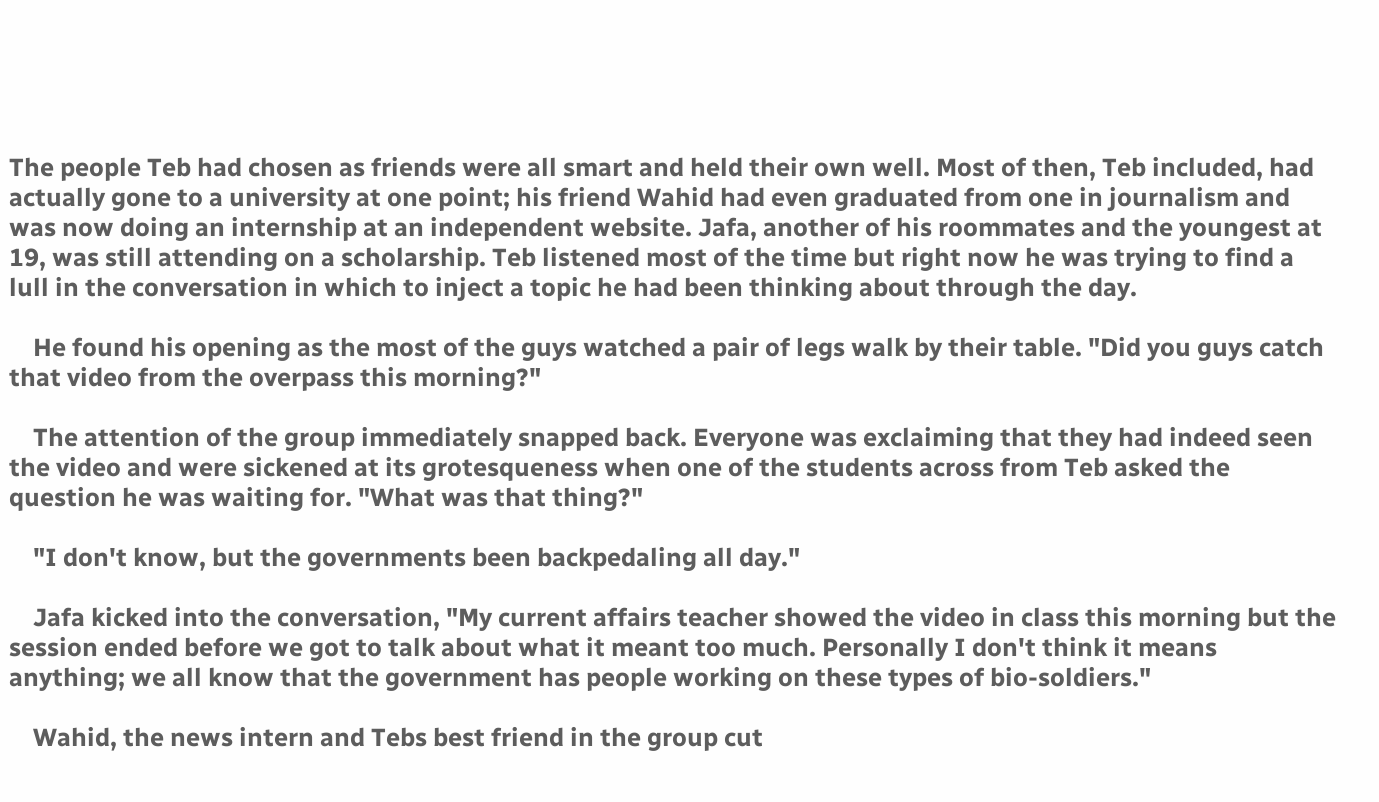The people Teb had chosen as friends were all smart and held their own well. Most of then, Teb included, had actually gone to a university at one point; his friend Wahid had even graduated from one in journalism and was now doing an internship at an independent website. Jafa, another of his roommates and the youngest at 19, was still attending on a scholarship. Teb listened most of the time but right now he was trying to find a lull in the conversation in which to inject a topic he had been thinking about through the day.

    He found his opening as the most of the guys watched a pair of legs walk by their table. "Did you guys catch that video from the overpass this morning?"

    The attention of the group immediately snapped back. Everyone was exclaiming that they had indeed seen the video and were sickened at its grotesqueness when one of the students across from Teb asked the question he was waiting for. "What was that thing?"

    "I don't know, but the governments been backpedaling all day."

    Jafa kicked into the conversation, "My current affairs teacher showed the video in class this morning but the session ended before we got to talk about what it meant too much. Personally I don't think it means anything; we all know that the government has people working on these types of bio-soldiers."

    Wahid, the news intern and Tebs best friend in the group cut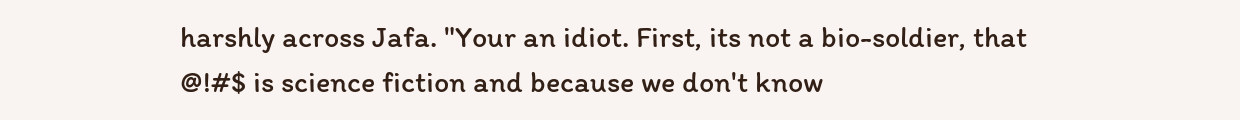harshly across Jafa. "Your an idiot. First, its not a bio-soldier, that @!#$ is science fiction and because we don't know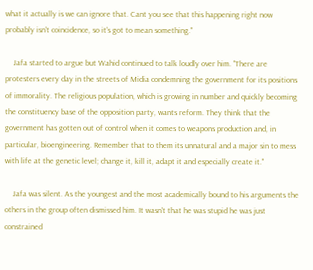what it actually is we can ignore that. Cant you see that this happening right now probably isn't coincidence, so it's got to mean something."

    Jafa started to argue but Wahid continued to talk loudly over him. "There are protesters every day in the streets of Midia condemning the government for its positions of immorality. The religious population, which is growing in number and quickly becoming the constituency base of the opposition party, wants reform. They think that the government has gotten out of control when it comes to weapons production and, in particular, bioengineering. Remember that to them its unnatural and a major sin to mess with life at the genetic level; change it, kill it, adapt it and especially create it."

    Jafa was silent. As the youngest and the most academically bound to his arguments the others in the group often dismissed him. It wasn't that he was stupid he was just constrained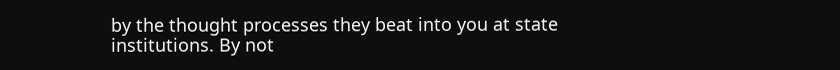by the thought processes they beat into you at state institutions. By not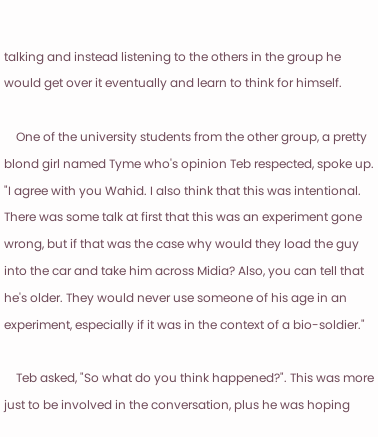talking and instead listening to the others in the group he would get over it eventually and learn to think for himself.

    One of the university students from the other group, a pretty blond girl named Tyme who's opinion Teb respected, spoke up. "I agree with you Wahid. I also think that this was intentional. There was some talk at first that this was an experiment gone wrong, but if that was the case why would they load the guy into the car and take him across Midia? Also, you can tell that he's older. They would never use someone of his age in an experiment, especially if it was in the context of a bio-soldier."

    Teb asked, "So what do you think happened?". This was more just to be involved in the conversation, plus he was hoping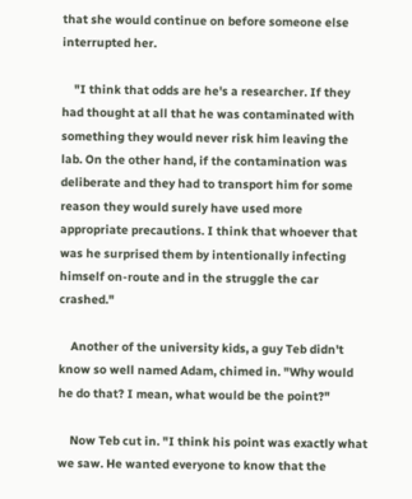that she would continue on before someone else interrupted her.

    "I think that odds are he's a researcher. If they had thought at all that he was contaminated with something they would never risk him leaving the lab. On the other hand, if the contamination was deliberate and they had to transport him for some reason they would surely have used more appropriate precautions. I think that whoever that was he surprised them by intentionally infecting himself on-route and in the struggle the car crashed."

    Another of the university kids, a guy Teb didn't know so well named Adam, chimed in. "Why would he do that? I mean, what would be the point?"

    Now Teb cut in. "I think his point was exactly what we saw. He wanted everyone to know that the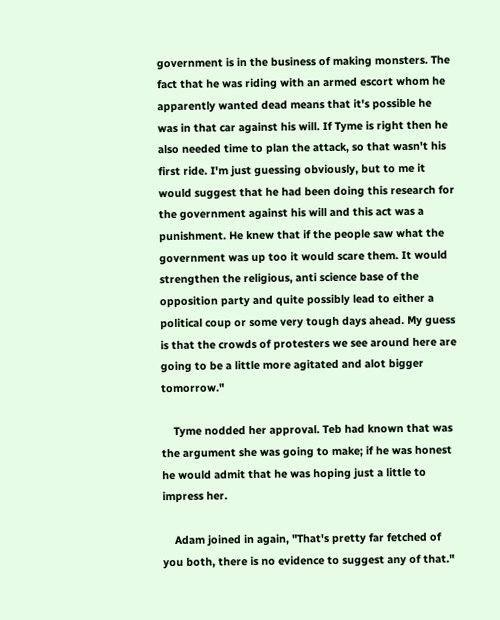government is in the business of making monsters. The fact that he was riding with an armed escort whom he apparently wanted dead means that it's possible he was in that car against his will. If Tyme is right then he also needed time to plan the attack, so that wasn't his first ride. I'm just guessing obviously, but to me it would suggest that he had been doing this research for the government against his will and this act was a punishment. He knew that if the people saw what the government was up too it would scare them. It would strengthen the religious, anti science base of the opposition party and quite possibly lead to either a political coup or some very tough days ahead. My guess is that the crowds of protesters we see around here are going to be a little more agitated and alot bigger tomorrow."

    Tyme nodded her approval. Teb had known that was the argument she was going to make; if he was honest he would admit that he was hoping just a little to impress her.

    Adam joined in again, "That's pretty far fetched of you both, there is no evidence to suggest any of that."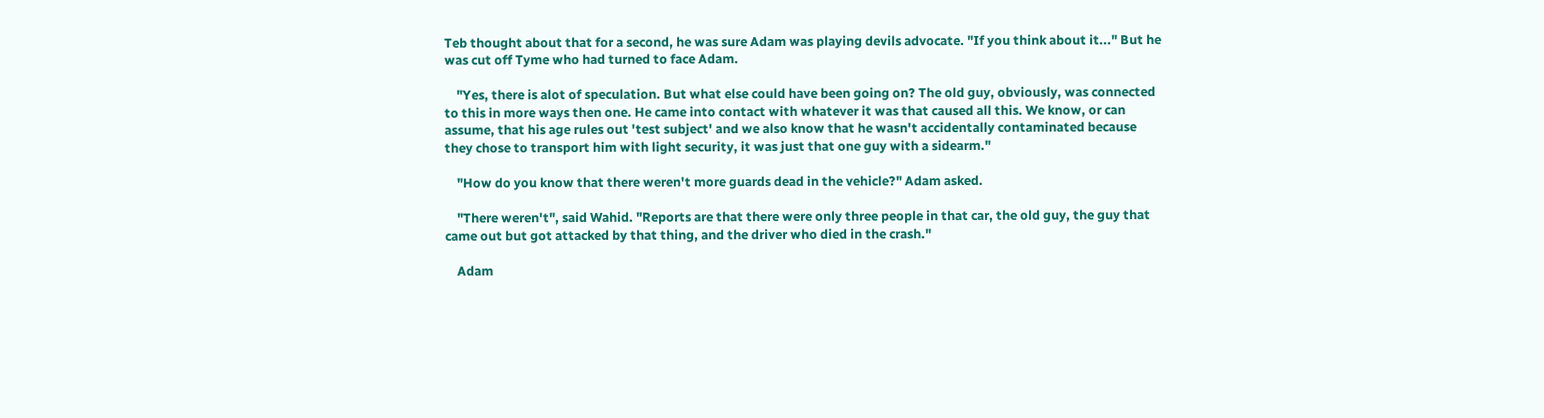Teb thought about that for a second, he was sure Adam was playing devils advocate. "If you think about it..." But he was cut off Tyme who had turned to face Adam.

    "Yes, there is alot of speculation. But what else could have been going on? The old guy, obviously, was connected to this in more ways then one. He came into contact with whatever it was that caused all this. We know, or can assume, that his age rules out 'test subject' and we also know that he wasn't accidentally contaminated because they chose to transport him with light security, it was just that one guy with a sidearm."

    "How do you know that there weren't more guards dead in the vehicle?" Adam asked.

    "There weren't", said Wahid. "Reports are that there were only three people in that car, the old guy, the guy that came out but got attacked by that thing, and the driver who died in the crash."

    Adam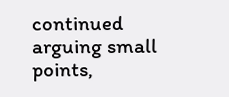continued arguing small points,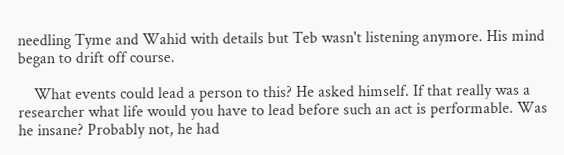needling Tyme and Wahid with details but Teb wasn't listening anymore. His mind began to drift off course.

    What events could lead a person to this? He asked himself. If that really was a researcher what life would you have to lead before such an act is performable. Was he insane? Probably not, he had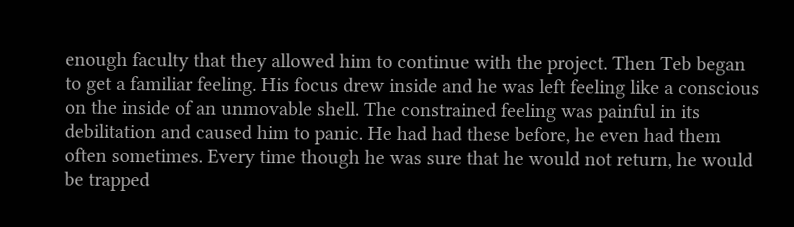enough faculty that they allowed him to continue with the project. Then Teb began to get a familiar feeling. His focus drew inside and he was left feeling like a conscious on the inside of an unmovable shell. The constrained feeling was painful in its debilitation and caused him to panic. He had had these before, he even had them often sometimes. Every time though he was sure that he would not return, he would be trapped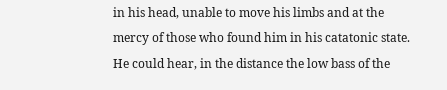in his head, unable to move his limbs and at the mercy of those who found him in his catatonic state. He could hear, in the distance the low bass of the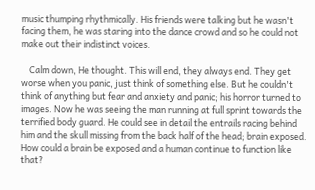music thumping rhythmically. His friends were talking but he wasn't facing them, he was staring into the dance crowd and so he could not make out their indistinct voices.

    Calm down, He thought. This will end, they always end. They get worse when you panic, just think of something else. But he couldn't think of anything but fear and anxiety and panic; his horror turned to images. Now he was seeing the man running at full sprint towards the terrified body guard. He could see in detail the entrails racing behind him and the skull missing from the back half of the head; brain exposed. How could a brain be exposed and a human continue to function like that?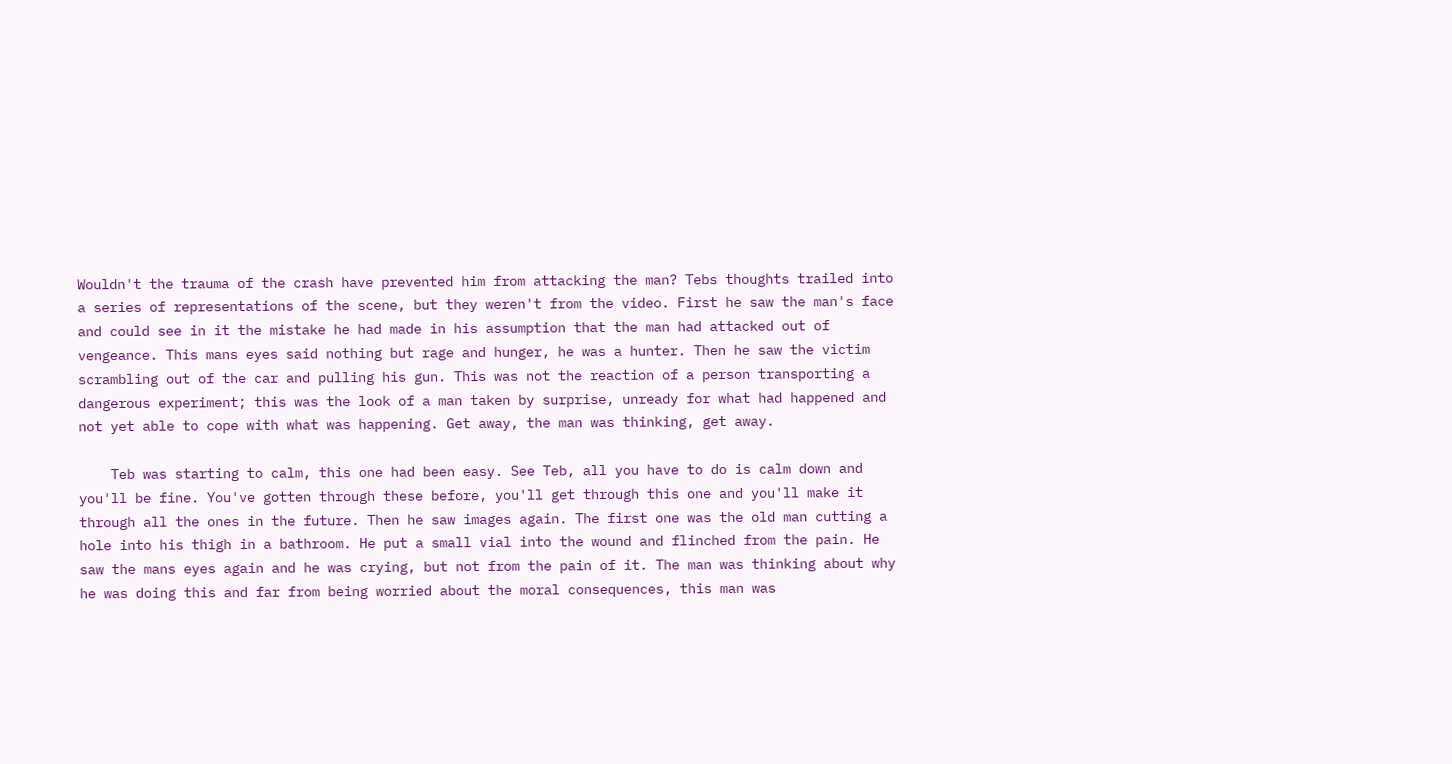Wouldn't the trauma of the crash have prevented him from attacking the man? Tebs thoughts trailed into a series of representations of the scene, but they weren't from the video. First he saw the man's face and could see in it the mistake he had made in his assumption that the man had attacked out of vengeance. This mans eyes said nothing but rage and hunger, he was a hunter. Then he saw the victim scrambling out of the car and pulling his gun. This was not the reaction of a person transporting a dangerous experiment; this was the look of a man taken by surprise, unready for what had happened and not yet able to cope with what was happening. Get away, the man was thinking, get away.

    Teb was starting to calm, this one had been easy. See Teb, all you have to do is calm down and you'll be fine. You've gotten through these before, you'll get through this one and you'll make it through all the ones in the future. Then he saw images again. The first one was the old man cutting a hole into his thigh in a bathroom. He put a small vial into the wound and flinched from the pain. He saw the mans eyes again and he was crying, but not from the pain of it. The man was thinking about why he was doing this and far from being worried about the moral consequences, this man was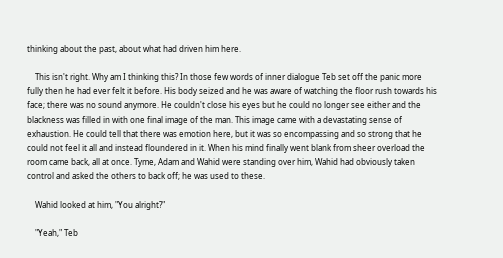thinking about the past, about what had driven him here.

    This isn't right. Why am I thinking this? In those few words of inner dialogue Teb set off the panic more fully then he had ever felt it before. His body seized and he was aware of watching the floor rush towards his face; there was no sound anymore. He couldn't close his eyes but he could no longer see either and the blackness was filled in with one final image of the man. This image came with a devastating sense of exhaustion. He could tell that there was emotion here, but it was so encompassing and so strong that he could not feel it all and instead floundered in it. When his mind finally went blank from sheer overload the room came back, all at once. Tyme, Adam and Wahid were standing over him, Wahid had obviously taken control and asked the others to back off; he was used to these.

    Wahid looked at him, "You alright?"

    "Yeah," Teb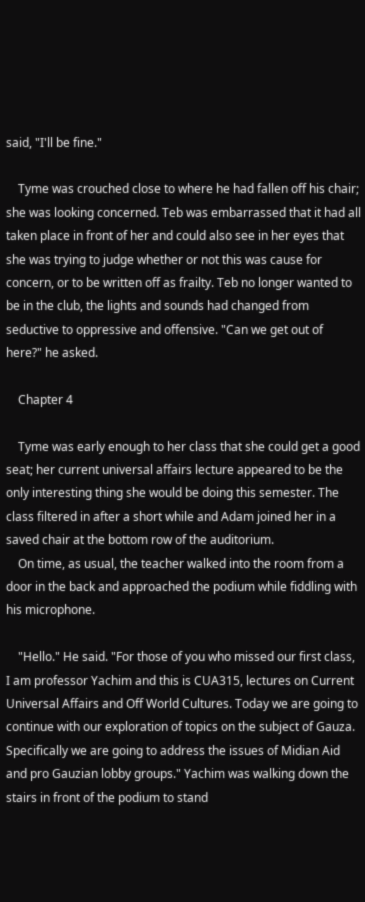said, "I'll be fine."

    Tyme was crouched close to where he had fallen off his chair; she was looking concerned. Teb was embarrassed that it had all taken place in front of her and could also see in her eyes that she was trying to judge whether or not this was cause for concern, or to be written off as frailty. Teb no longer wanted to be in the club, the lights and sounds had changed from seductive to oppressive and offensive. "Can we get out of here?" he asked.

    Chapter 4

    Tyme was early enough to her class that she could get a good seat; her current universal affairs lecture appeared to be the only interesting thing she would be doing this semester. The class filtered in after a short while and Adam joined her in a saved chair at the bottom row of the auditorium.
    On time, as usual, the teacher walked into the room from a door in the back and approached the podium while fiddling with his microphone.

    "Hello." He said. "For those of you who missed our first class, I am professor Yachim and this is CUA315, lectures on Current Universal Affairs and Off World Cultures. Today we are going to continue with our exploration of topics on the subject of Gauza. Specifically we are going to address the issues of Midian Aid and pro Gauzian lobby groups." Yachim was walking down the stairs in front of the podium to stand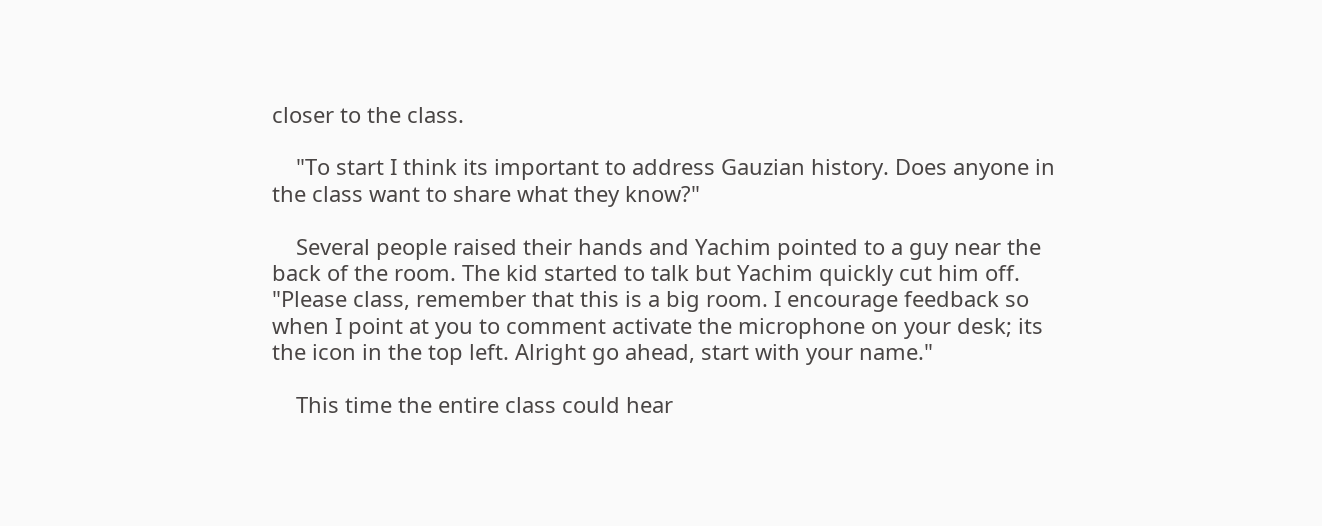closer to the class.

    "To start I think its important to address Gauzian history. Does anyone in the class want to share what they know?"

    Several people raised their hands and Yachim pointed to a guy near the back of the room. The kid started to talk but Yachim quickly cut him off. "Please class, remember that this is a big room. I encourage feedback so when I point at you to comment activate the microphone on your desk; its the icon in the top left. Alright go ahead, start with your name."

    This time the entire class could hear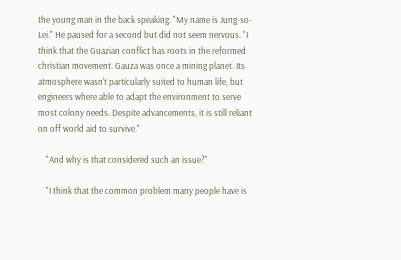the young man in the back speaking. "My name is Jung-so-Lei." He paused for a second but did not seem nervous. "I think that the Guazian conflict has roots in the reformed christian movement. Gauza was once a mining planet. Its atmosphere wasn't particularly suited to human life, but engineers where able to adapt the environment to serve most colony needs. Despite advancements, it is still reliant on off world aid to survive."

    "And why is that considered such an issue?"

    "I think that the common problem many people have is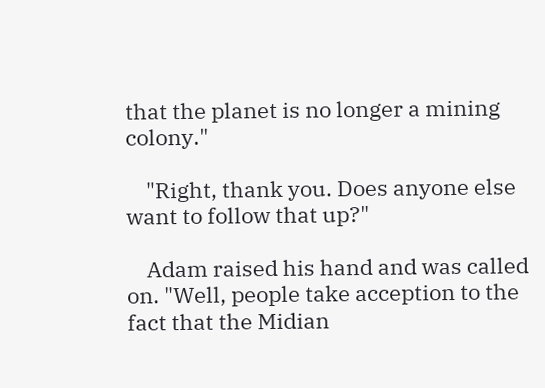that the planet is no longer a mining colony."

    "Right, thank you. Does anyone else want to follow that up?"

    Adam raised his hand and was called on. "Well, people take acception to the fact that the Midian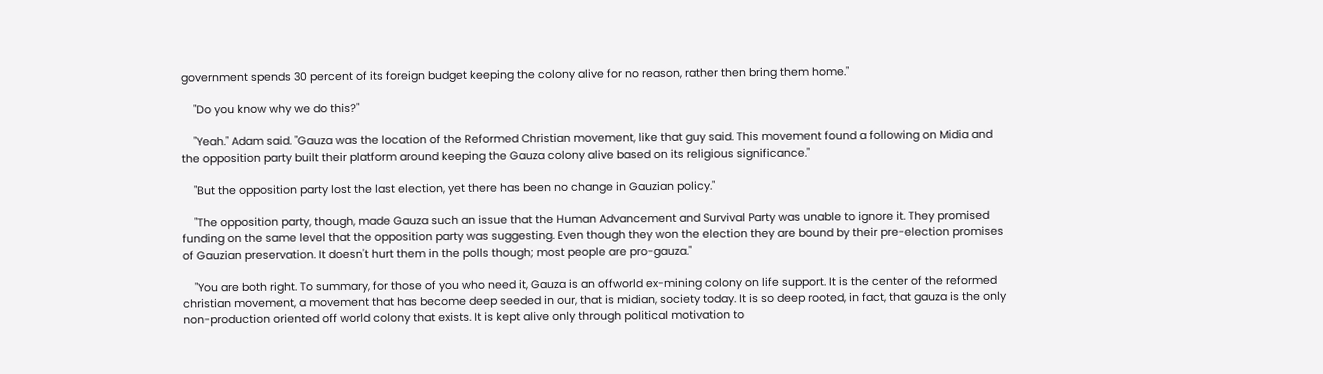government spends 30 percent of its foreign budget keeping the colony alive for no reason, rather then bring them home."

    "Do you know why we do this?"

    "Yeah." Adam said. "Gauza was the location of the Reformed Christian movement, like that guy said. This movement found a following on Midia and the opposition party built their platform around keeping the Gauza colony alive based on its religious significance."

    "But the opposition party lost the last election, yet there has been no change in Gauzian policy."

    "The opposition party, though, made Gauza such an issue that the Human Advancement and Survival Party was unable to ignore it. They promised funding on the same level that the opposition party was suggesting. Even though they won the election they are bound by their pre-election promises of Gauzian preservation. It doesn't hurt them in the polls though; most people are pro-gauza."

    "You are both right. To summary, for those of you who need it, Gauza is an offworld ex-mining colony on life support. It is the center of the reformed christian movement, a movement that has become deep seeded in our, that is midian, society today. It is so deep rooted, in fact, that gauza is the only non-production oriented off world colony that exists. It is kept alive only through political motivation to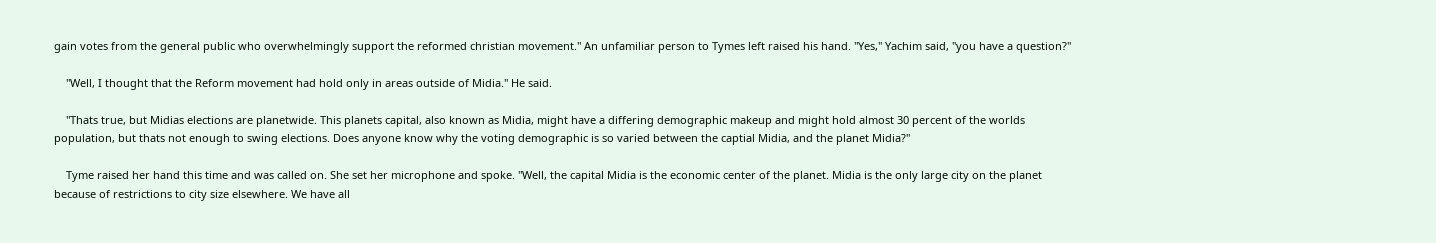gain votes from the general public who overwhelmingly support the reformed christian movement." An unfamiliar person to Tymes left raised his hand. "Yes," Yachim said, "you have a question?"

    "Well, I thought that the Reform movement had hold only in areas outside of Midia." He said.

    "Thats true, but Midias elections are planetwide. This planets capital, also known as Midia, might have a differing demographic makeup and might hold almost 30 percent of the worlds population, but thats not enough to swing elections. Does anyone know why the voting demographic is so varied between the captial Midia, and the planet Midia?"

    Tyme raised her hand this time and was called on. She set her microphone and spoke. "Well, the capital Midia is the economic center of the planet. Midia is the only large city on the planet because of restrictions to city size elsewhere. We have all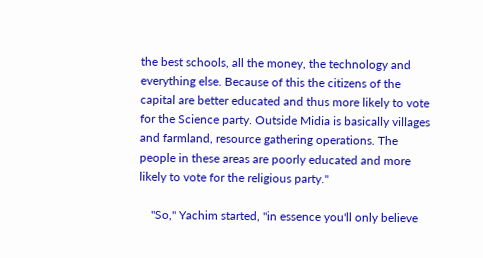the best schools, all the money, the technology and everything else. Because of this the citizens of the capital are better educated and thus more likely to vote for the Science party. Outside Midia is basically villages and farmland, resource gathering operations. The people in these areas are poorly educated and more likely to vote for the religious party."

    "So," Yachim started, "in essence you'll only believe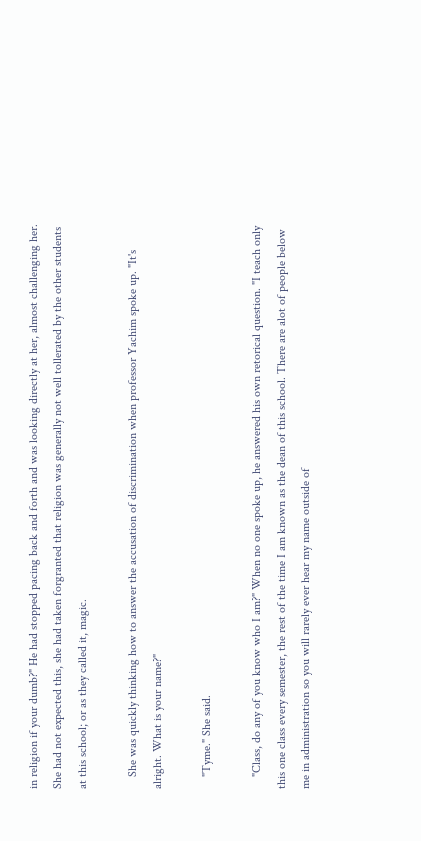in religion if your dumb?" He had stopped pacing back and forth and was looking directly at her, almost challenging her. She had not expected this, she had taken forgranted that religion was generally not well tollerated by the other students at this school; or as they called it, magic.

    She was quickly thinking how to answer the accusation of discrimination when professor Yachim spoke up. "It's alright. What is your name?"

    "Tyme." She said.

    "Class, do any of you know who I am?" When no one spoke up, he answered his own retorical question. "I teach only this one class every semester, the rest of the time I am known as the dean of this school. There are alot of people below me in administration so you will rarely ever hear my name outside of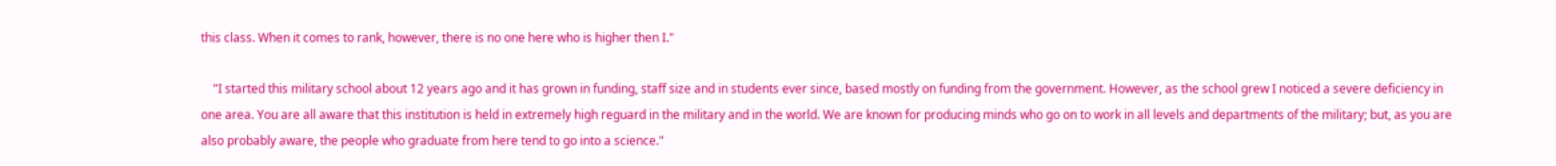this class. When it comes to rank, however, there is no one here who is higher then I."

    "I started this military school about 12 years ago and it has grown in funding, staff size and in students ever since, based mostly on funding from the government. However, as the school grew I noticed a severe deficiency in one area. You are all aware that this institution is held in extremely high reguard in the military and in the world. We are known for producing minds who go on to work in all levels and departments of the military; but, as you are also probably aware, the people who graduate from here tend to go into a science."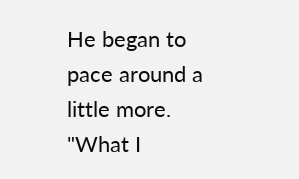He began to pace around a little more. "What I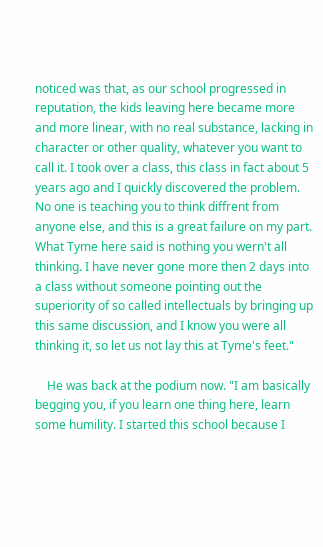noticed was that, as our school progressed in reputation, the kids leaving here became more and more linear, with no real substance, lacking in character or other quality, whatever you want to call it. I took over a class, this class in fact about 5 years ago and I quickly discovered the problem. No one is teaching you to think diffrent from anyone else, and this is a great failure on my part. What Tyme here said is nothing you wern't all thinking. I have never gone more then 2 days into a class without someone pointing out the superiority of so called intellectuals by bringing up this same discussion, and I know you were all thinking it, so let us not lay this at Tyme's feet."

    He was back at the podium now. "I am basically begging you, if you learn one thing here, learn some humility. I started this school because I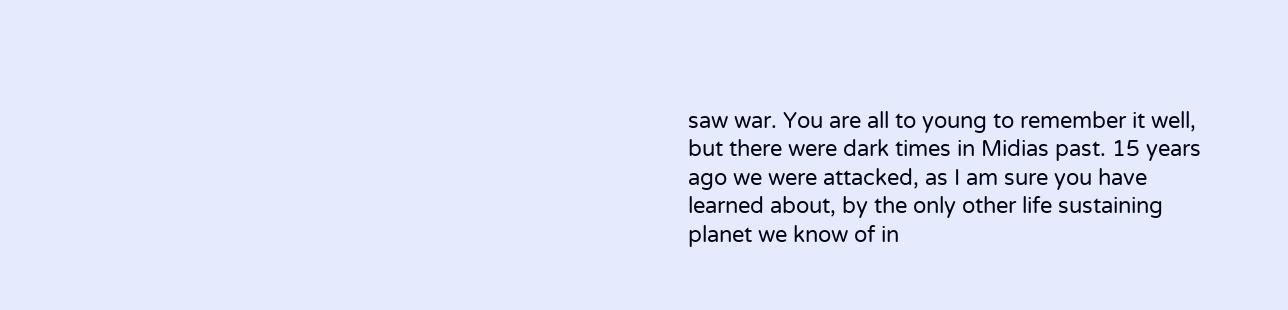saw war. You are all to young to remember it well, but there were dark times in Midias past. 15 years ago we were attacked, as I am sure you have learned about, by the only other life sustaining planet we know of in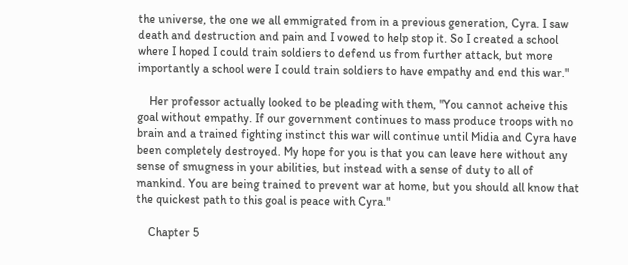the universe, the one we all emmigrated from in a previous generation, Cyra. I saw death and destruction and pain and I vowed to help stop it. So I created a school where I hoped I could train soldiers to defend us from further attack, but more importantly a school were I could train soldiers to have empathy and end this war."

    Her professor actually looked to be pleading with them, "You cannot acheive this goal without empathy. If our government continues to mass produce troops with no brain and a trained fighting instinct this war will continue until Midia and Cyra have been completely destroyed. My hope for you is that you can leave here without any sense of smugness in your abilities, but instead with a sense of duty to all of mankind. You are being trained to prevent war at home, but you should all know that the quickest path to this goal is peace with Cyra."

    Chapter 5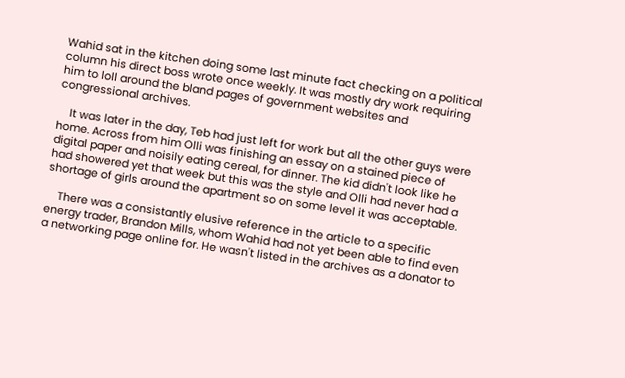Wahid sat in the kitchen doing some last minute fact checking on a political column his direct boss wrote once weekly. It was mostly dry work requiring him to loll around the bland pages of government websites and congressional archives.

    It was later in the day, Teb had just left for work but all the other guys were home. Across from him Olli was finishing an essay on a stained piece of digital paper and noisily eating cereal, for dinner. The kid didn't look like he had showered yet that week but this was the style and Olli had never had a shortage of girls around the apartment so on some level it was acceptable.

    There was a consistantly elusive reference in the article to a specific energy trader, Brandon Mills, whom Wahid had not yet been able to find even a networking page online for. He wasn't listed in the archives as a donator to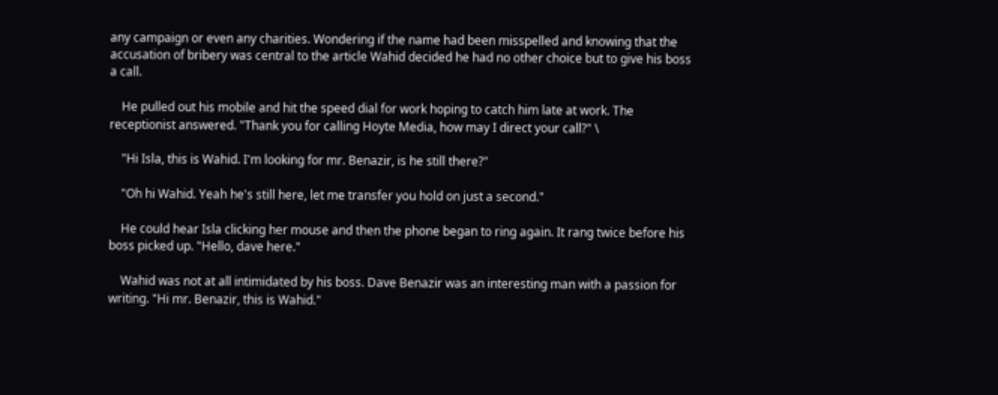any campaign or even any charities. Wondering if the name had been misspelled and knowing that the accusation of bribery was central to the article Wahid decided he had no other choice but to give his boss a call.

    He pulled out his mobile and hit the speed dial for work hoping to catch him late at work. The receptionist answered. "Thank you for calling Hoyte Media, how may I direct your call?" \

    "Hi Isla, this is Wahid. I'm looking for mr. Benazir, is he still there?"

    "Oh hi Wahid. Yeah he's still here, let me transfer you hold on just a second."

    He could hear Isla clicking her mouse and then the phone began to ring again. It rang twice before his boss picked up. "Hello, dave here."

    Wahid was not at all intimidated by his boss. Dave Benazir was an interesting man with a passion for writing. "Hi mr. Benazir, this is Wahid."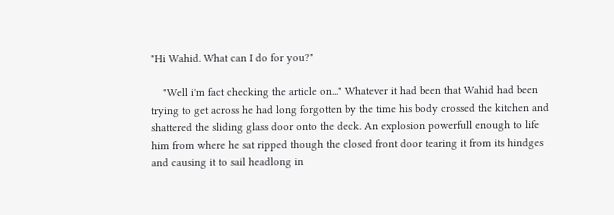"Hi Wahid. What can I do for you?"

    "Well i'm fact checking the article on..." Whatever it had been that Wahid had been trying to get across he had long forgotten by the time his body crossed the kitchen and shattered the sliding glass door onto the deck. An explosion powerfull enough to life him from where he sat ripped though the closed front door tearing it from its hindges and causing it to sail headlong in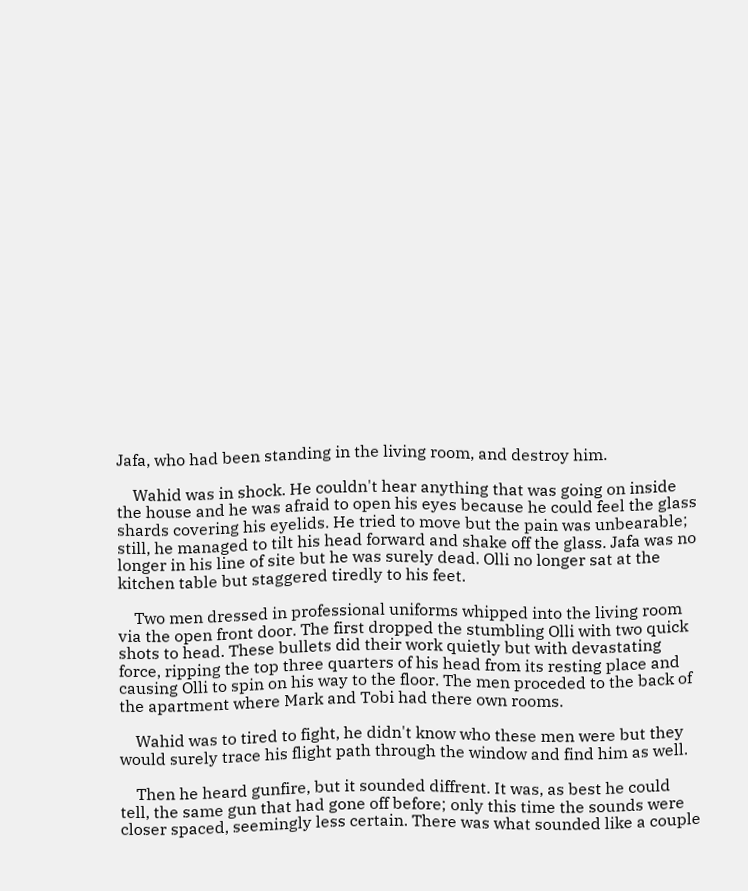Jafa, who had been standing in the living room, and destroy him.

    Wahid was in shock. He couldn't hear anything that was going on inside the house and he was afraid to open his eyes because he could feel the glass shards covering his eyelids. He tried to move but the pain was unbearable; still, he managed to tilt his head forward and shake off the glass. Jafa was no longer in his line of site but he was surely dead. Olli no longer sat at the kitchen table but staggered tiredly to his feet.

    Two men dressed in professional uniforms whipped into the living room via the open front door. The first dropped the stumbling Olli with two quick shots to head. These bullets did their work quietly but with devastating force, ripping the top three quarters of his head from its resting place and causing Olli to spin on his way to the floor. The men proceded to the back of the apartment where Mark and Tobi had there own rooms.

    Wahid was to tired to fight, he didn't know who these men were but they would surely trace his flight path through the window and find him as well.

    Then he heard gunfire, but it sounded diffrent. It was, as best he could tell, the same gun that had gone off before; only this time the sounds were closer spaced, seemingly less certain. There was what sounded like a couple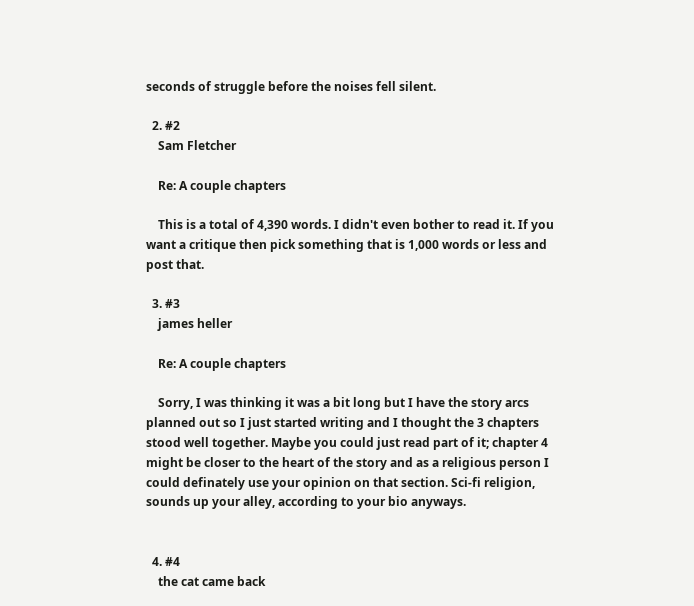seconds of struggle before the noises fell silent.

  2. #2
    Sam Fletcher

    Re: A couple chapters

    This is a total of 4,390 words. I didn't even bother to read it. If you want a critique then pick something that is 1,000 words or less and post that.

  3. #3
    james heller

    Re: A couple chapters

    Sorry, I was thinking it was a bit long but I have the story arcs planned out so I just started writing and I thought the 3 chapters stood well together. Maybe you could just read part of it; chapter 4 might be closer to the heart of the story and as a religious person I could definately use your opinion on that section. Sci-fi religion, sounds up your alley, according to your bio anyways.


  4. #4
    the cat came back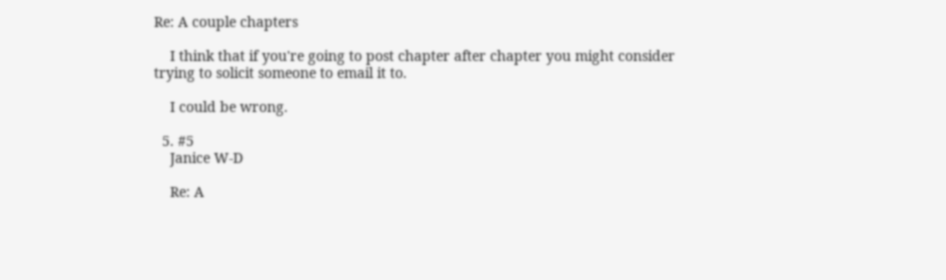Re: A couple chapters

    I think that if you're going to post chapter after chapter you might consider trying to solicit someone to email it to.

    I could be wrong.

  5. #5
    Janice W-D

    Re: A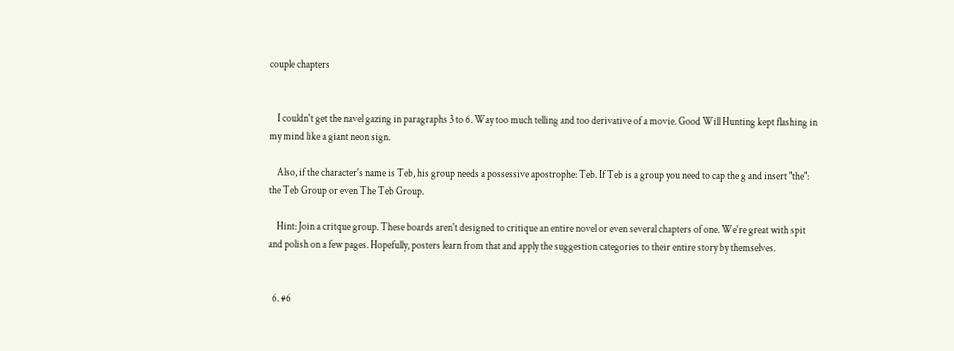couple chapters


    I couldn't get the navel gazing in paragraphs 3 to 6. Way too much telling and too derivative of a movie. Good Will Hunting kept flashing in my mind like a giant neon sign.

    Also, if the character's name is Teb, his group needs a possessive apostrophe: Teb. If Teb is a group you need to cap the g and insert "the": the Teb Group or even The Teb Group.

    Hint: Join a critque group. These boards aren't designed to critique an entire novel or even several chapters of one. We're great with spit and polish on a few pages. Hopefully, posters learn from that and apply the suggestion categories to their entire story by themselves.


  6. #6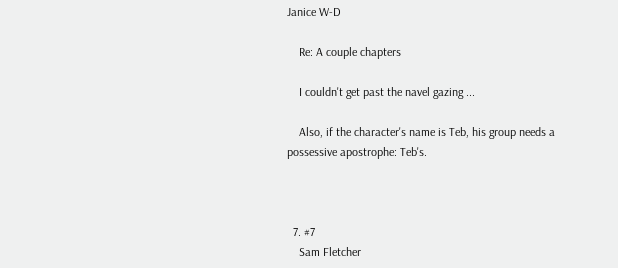Janice W-D

    Re: A couple chapters

    I couldn't get past the navel gazing ...

    Also, if the character's name is Teb, his group needs a possessive apostrophe: Teb's.



  7. #7
    Sam Fletcher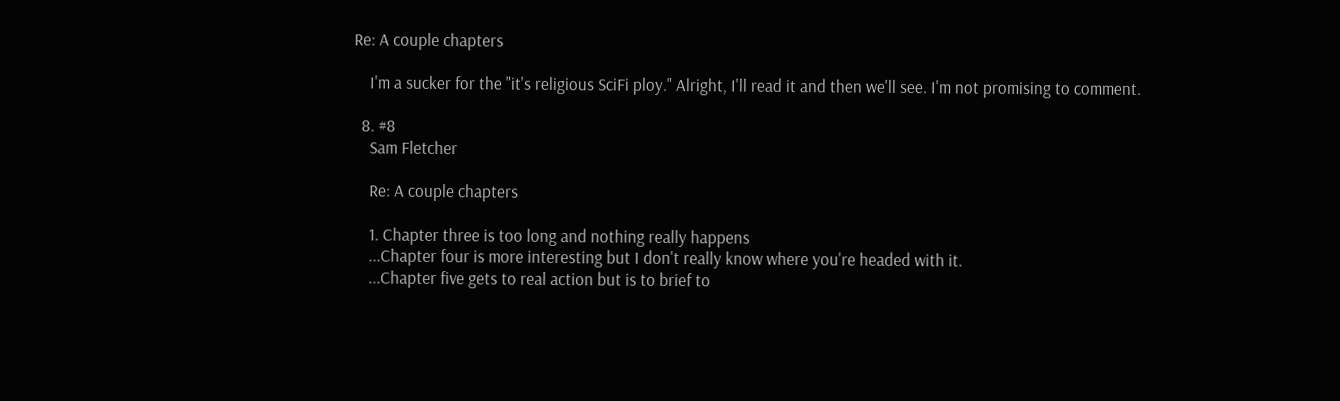Re: A couple chapters

    I'm a sucker for the "it's religious SciFi ploy." Alright, I'll read it and then we'll see. I'm not promising to comment.

  8. #8
    Sam Fletcher

    Re: A couple chapters

    1. Chapter three is too long and nothing really happens
    ...Chapter four is more interesting but I don't really know where you're headed with it.
    ...Chapter five gets to real action but is to brief to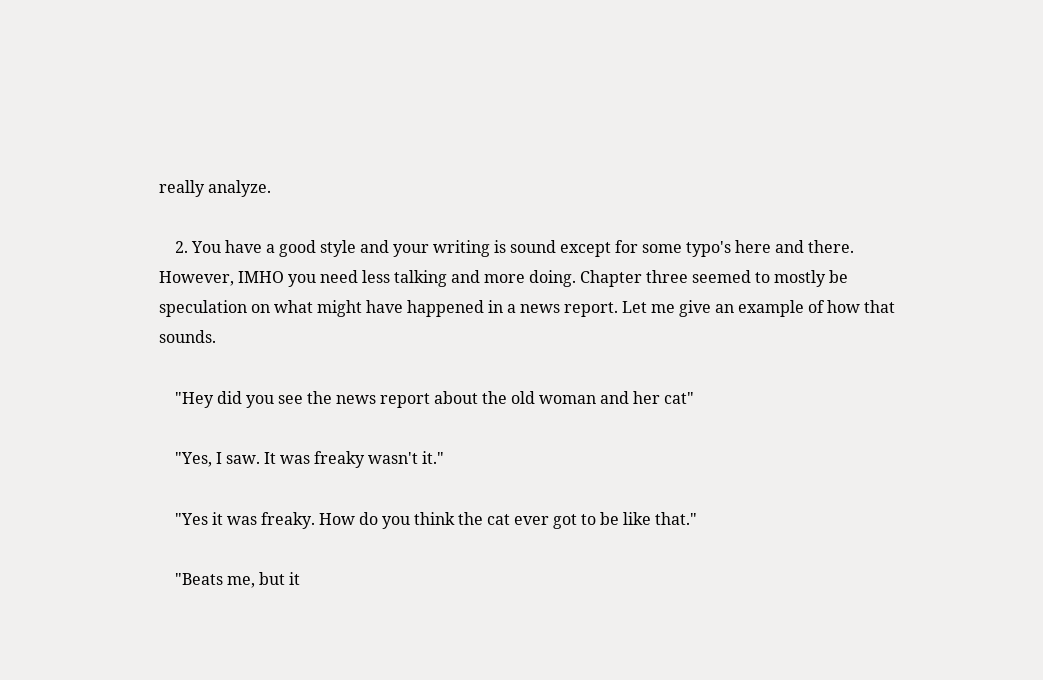really analyze.

    2. You have a good style and your writing is sound except for some typo's here and there. However, IMHO you need less talking and more doing. Chapter three seemed to mostly be speculation on what might have happened in a news report. Let me give an example of how that sounds.

    "Hey did you see the news report about the old woman and her cat"

    "Yes, I saw. It was freaky wasn't it."

    "Yes it was freaky. How do you think the cat ever got to be like that."

    "Beats me, but it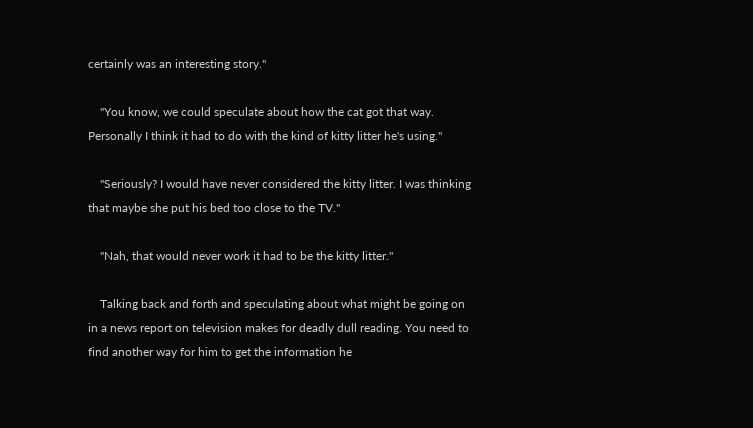certainly was an interesting story."

    "You know, we could speculate about how the cat got that way. Personally I think it had to do with the kind of kitty litter he's using."

    "Seriously? I would have never considered the kitty litter. I was thinking that maybe she put his bed too close to the TV."

    "Nah, that would never work it had to be the kitty litter."

    Talking back and forth and speculating about what might be going on in a news report on television makes for deadly dull reading. You need to find another way for him to get the information he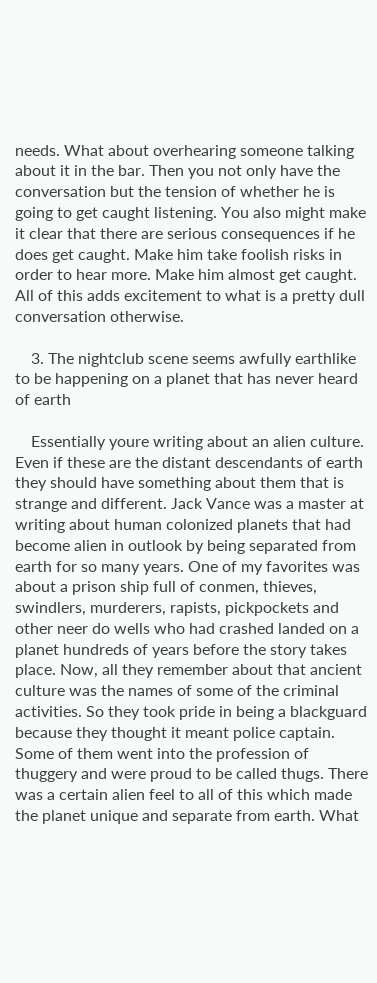needs. What about overhearing someone talking about it in the bar. Then you not only have the conversation but the tension of whether he is going to get caught listening. You also might make it clear that there are serious consequences if he does get caught. Make him take foolish risks in order to hear more. Make him almost get caught. All of this adds excitement to what is a pretty dull conversation otherwise.

    3. The nightclub scene seems awfully earthlike to be happening on a planet that has never heard of earth

    Essentially youre writing about an alien culture. Even if these are the distant descendants of earth they should have something about them that is strange and different. Jack Vance was a master at writing about human colonized planets that had become alien in outlook by being separated from earth for so many years. One of my favorites was about a prison ship full of conmen, thieves, swindlers, murderers, rapists, pickpockets and other neer do wells who had crashed landed on a planet hundreds of years before the story takes place. Now, all they remember about that ancient culture was the names of some of the criminal activities. So they took pride in being a blackguard because they thought it meant police captain. Some of them went into the profession of thuggery and were proud to be called thugs. There was a certain alien feel to all of this which made the planet unique and separate from earth. What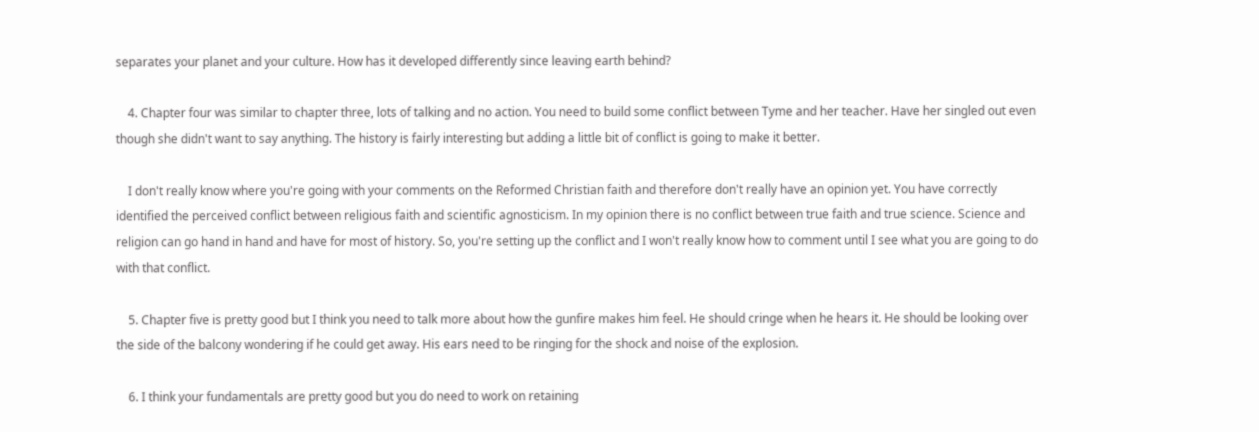separates your planet and your culture. How has it developed differently since leaving earth behind?

    4. Chapter four was similar to chapter three, lots of talking and no action. You need to build some conflict between Tyme and her teacher. Have her singled out even though she didn't want to say anything. The history is fairly interesting but adding a little bit of conflict is going to make it better.

    I don't really know where you're going with your comments on the Reformed Christian faith and therefore don't really have an opinion yet. You have correctly identified the perceived conflict between religious faith and scientific agnosticism. In my opinion there is no conflict between true faith and true science. Science and religion can go hand in hand and have for most of history. So, you're setting up the conflict and I won't really know how to comment until I see what you are going to do with that conflict.

    5. Chapter five is pretty good but I think you need to talk more about how the gunfire makes him feel. He should cringe when he hears it. He should be looking over the side of the balcony wondering if he could get away. His ears need to be ringing for the shock and noise of the explosion.

    6. I think your fundamentals are pretty good but you do need to work on retaining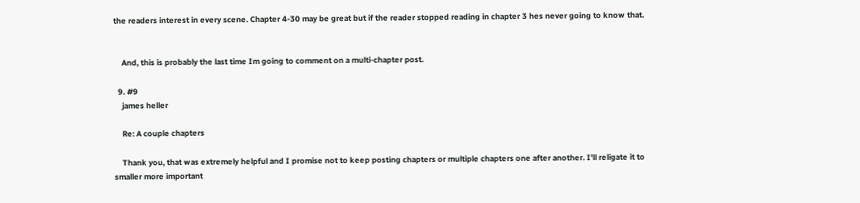the readers interest in every scene. Chapter 4-30 may be great but if the reader stopped reading in chapter 3 hes never going to know that.


    And, this is probably the last time Im going to comment on a multi-chapter post.

  9. #9
    james heller

    Re: A couple chapters

    Thank you, that was extremely helpful and I promise not to keep posting chapters or multiple chapters one after another. I'll religate it to smaller more important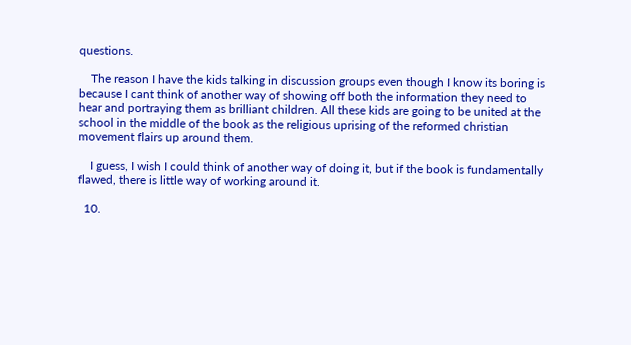questions.

    The reason I have the kids talking in discussion groups even though I know its boring is because I cant think of another way of showing off both the information they need to hear and portraying them as brilliant children. All these kids are going to be united at the school in the middle of the book as the religious uprising of the reformed christian movement flairs up around them.

    I guess, I wish I could think of another way of doing it, but if the book is fundamentally flawed, there is little way of working around it.

  10.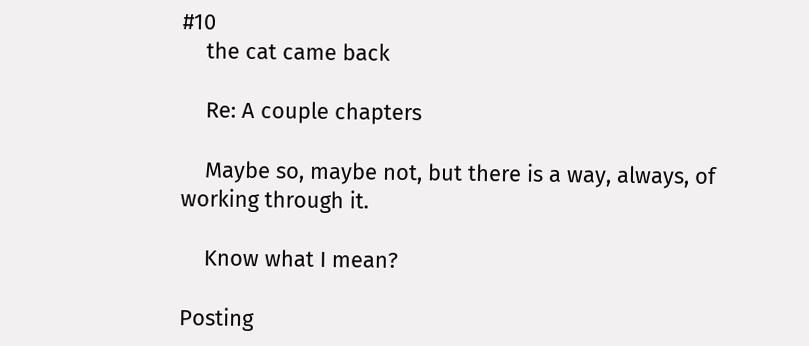#10
    the cat came back

    Re: A couple chapters

    Maybe so, maybe not, but there is a way, always, of working through it.

    Know what I mean?

Posting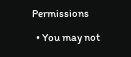Permissions

  • You may not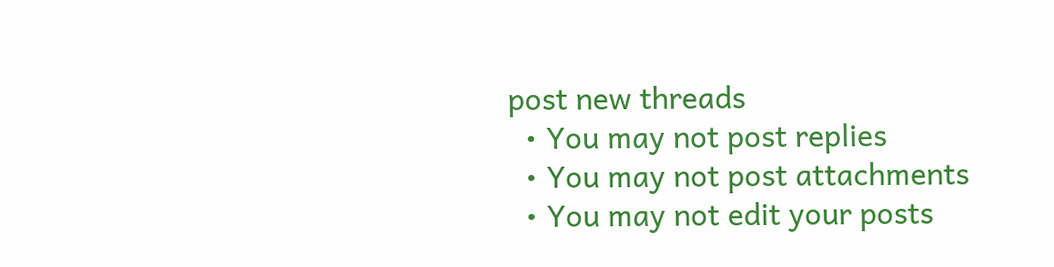post new threads
  • You may not post replies
  • You may not post attachments
  • You may not edit your posts